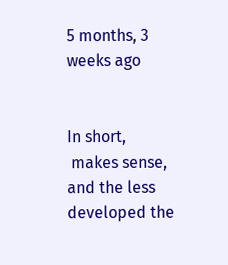5 months, 3 weeks ago


In short,
 makes sense, and the less developed the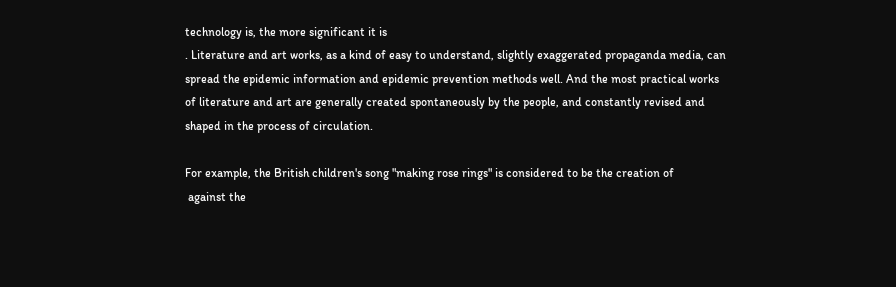technology is, the more significant it is
. Literature and art works, as a kind of easy to understand, slightly exaggerated propaganda media, can spread the epidemic information and epidemic prevention methods well. And the most practical works of literature and art are generally created spontaneously by the people, and constantly revised and shaped in the process of circulation.

For example, the British children's song "making rose rings" is considered to be the creation of
 against the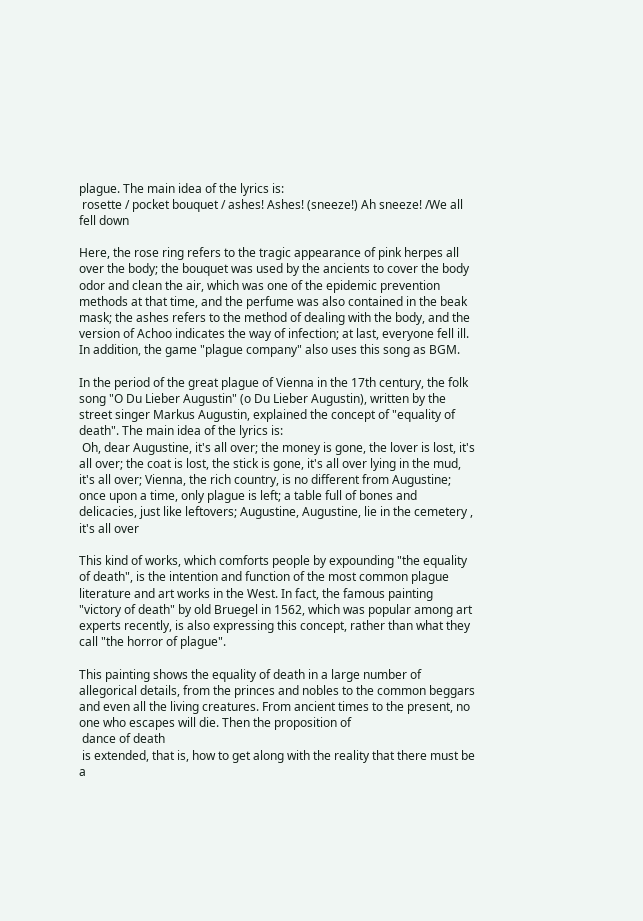plague. The main idea of the lyrics is:
 rosette / pocket bouquet / ashes! Ashes! (sneeze!) Ah sneeze! /We all fell down

Here, the rose ring refers to the tragic appearance of pink herpes all over the body; the bouquet was used by the ancients to cover the body odor and clean the air, which was one of the epidemic prevention methods at that time, and the perfume was also contained in the beak mask; the ashes refers to the method of dealing with the body, and the version of Achoo indicates the way of infection; at last, everyone fell ill. In addition, the game "plague company" also uses this song as BGM.

In the period of the great plague of Vienna in the 17th century, the folk song "O Du Lieber Augustin" (o Du Lieber Augustin), written by the street singer Markus Augustin, explained the concept of "equality of death". The main idea of the lyrics is:
 Oh, dear Augustine, it's all over; the money is gone, the lover is lost, it's all over; the coat is lost, the stick is gone, it's all over lying in the mud, it's all over; Vienna, the rich country, is no different from Augustine; once upon a time, only plague is left; a table full of bones and delicacies, just like leftovers; Augustine, Augustine, lie in the cemetery , it's all over

This kind of works, which comforts people by expounding "the equality of death", is the intention and function of the most common plague literature and art works in the West. In fact, the famous painting "victory of death" by old Bruegel in 1562, which was popular among art experts recently, is also expressing this concept, rather than what they call "the horror of plague".

This painting shows the equality of death in a large number of allegorical details, from the princes and nobles to the common beggars and even all the living creatures. From ancient times to the present, no one who escapes will die. Then the proposition of
 dance of death
 is extended, that is, how to get along with the reality that there must be a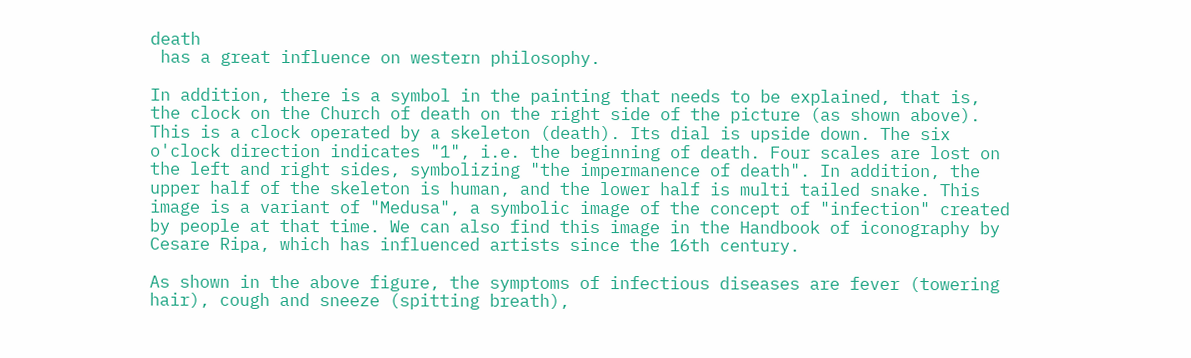death
 has a great influence on western philosophy.

In addition, there is a symbol in the painting that needs to be explained, that is, the clock on the Church of death on the right side of the picture (as shown above). This is a clock operated by a skeleton (death). Its dial is upside down. The six o'clock direction indicates "1", i.e. the beginning of death. Four scales are lost on the left and right sides, symbolizing "the impermanence of death". In addition, the upper half of the skeleton is human, and the lower half is multi tailed snake. This image is a variant of "Medusa", a symbolic image of the concept of "infection" created by people at that time. We can also find this image in the Handbook of iconography by Cesare Ripa, which has influenced artists since the 16th century.

As shown in the above figure, the symptoms of infectious diseases are fever (towering hair), cough and sneeze (spitting breath),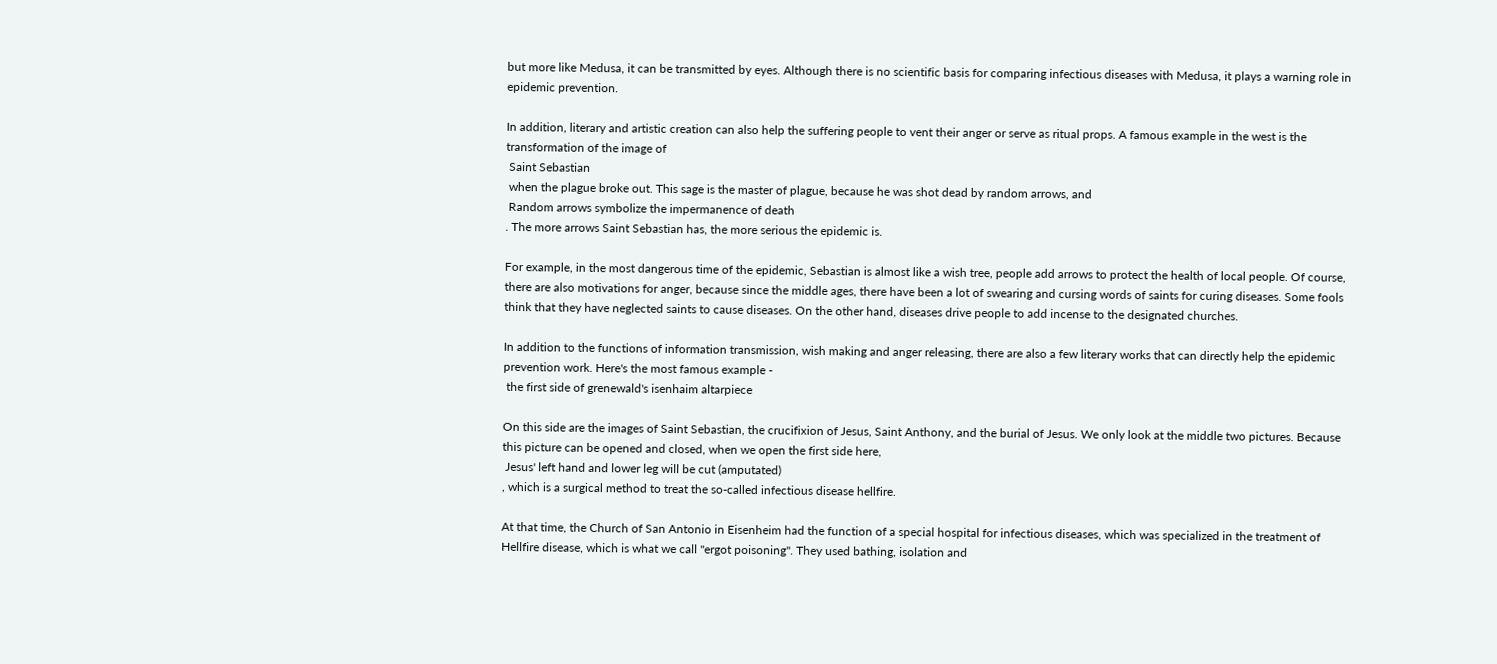but more like Medusa, it can be transmitted by eyes. Although there is no scientific basis for comparing infectious diseases with Medusa, it plays a warning role in epidemic prevention.

In addition, literary and artistic creation can also help the suffering people to vent their anger or serve as ritual props. A famous example in the west is the transformation of the image of
 Saint Sebastian
 when the plague broke out. This sage is the master of plague, because he was shot dead by random arrows, and
 Random arrows symbolize the impermanence of death
. The more arrows Saint Sebastian has, the more serious the epidemic is.

For example, in the most dangerous time of the epidemic, Sebastian is almost like a wish tree, people add arrows to protect the health of local people. Of course, there are also motivations for anger, because since the middle ages, there have been a lot of swearing and cursing words of saints for curing diseases. Some fools think that they have neglected saints to cause diseases. On the other hand, diseases drive people to add incense to the designated churches.

In addition to the functions of information transmission, wish making and anger releasing, there are also a few literary works that can directly help the epidemic prevention work. Here's the most famous example -
 the first side of grenewald's isenhaim altarpiece

On this side are the images of Saint Sebastian, the crucifixion of Jesus, Saint Anthony, and the burial of Jesus. We only look at the middle two pictures. Because this picture can be opened and closed, when we open the first side here,
 Jesus' left hand and lower leg will be cut (amputated)
, which is a surgical method to treat the so-called infectious disease hellfire.

At that time, the Church of San Antonio in Eisenheim had the function of a special hospital for infectious diseases, which was specialized in the treatment of Hellfire disease, which is what we call "ergot poisoning". They used bathing, isolation and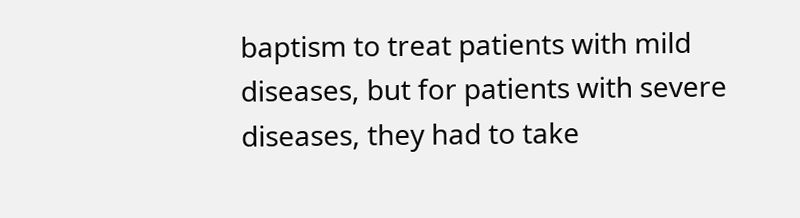baptism to treat patients with mild diseases, but for patients with severe diseases, they had to take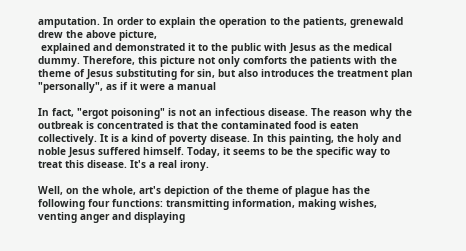amputation. In order to explain the operation to the patients, grenewald drew the above picture,
 explained and demonstrated it to the public with Jesus as the medical dummy. Therefore, this picture not only comforts the patients with the theme of Jesus substituting for sin, but also introduces the treatment plan "personally", as if it were a manual

In fact, "ergot poisoning" is not an infectious disease. The reason why the outbreak is concentrated is that the contaminated food is eaten collectively. It is a kind of poverty disease. In this painting, the holy and noble Jesus suffered himself. Today, it seems to be the specific way to treat this disease. It's a real irony.

Well, on the whole, art's depiction of the theme of plague has the following four functions: transmitting information, making wishes, venting anger and displaying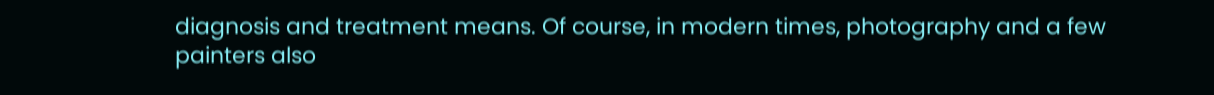diagnosis and treatment means. Of course, in modern times, photography and a few painters also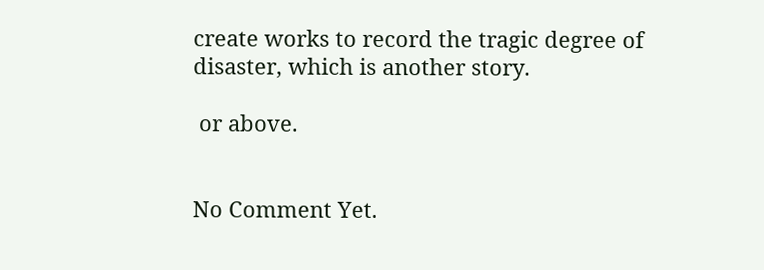create works to record the tragic degree of disaster, which is another story.

 or above.


No Comment Yet.